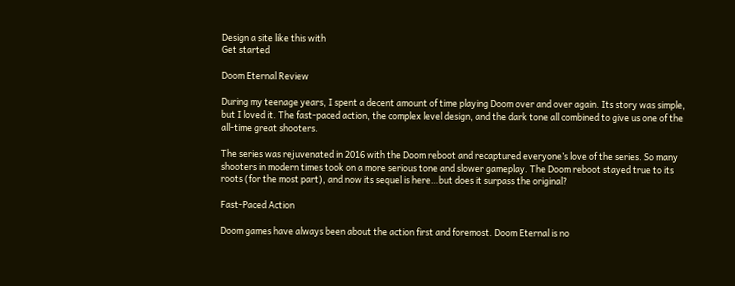Design a site like this with
Get started

Doom Eternal Review

During my teenage years, I spent a decent amount of time playing Doom over and over again. Its story was simple, but I loved it. The fast-paced action, the complex level design, and the dark tone all combined to give us one of the all-time great shooters.

The series was rejuvenated in 2016 with the Doom reboot and recaptured everyone’s love of the series. So many shooters in modern times took on a more serious tone and slower gameplay. The Doom reboot stayed true to its roots (for the most part), and now its sequel is here…but does it surpass the original?

Fast-Paced Action

Doom games have always been about the action first and foremost. Doom Eternal is no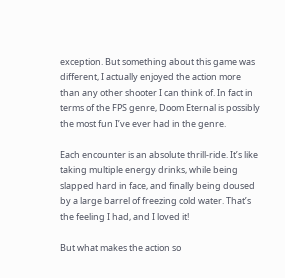exception. But something about this game was different, I actually enjoyed the action more than any other shooter I can think of. In fact in terms of the FPS genre, Doom Eternal is possibly the most fun I’ve ever had in the genre.

Each encounter is an absolute thrill-ride. It’s like taking multiple energy drinks, while being slapped hard in face, and finally being doused by a large barrel of freezing cold water. That’s the feeling I had, and I loved it!

But what makes the action so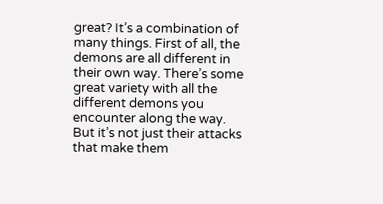great? It’s a combination of many things. First of all, the demons are all different in their own way. There’s some great variety with all the different demons you encounter along the way. But it’s not just their attacks that make them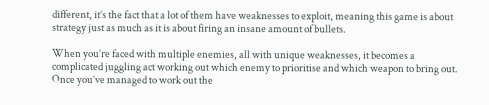different, it’s the fact that a lot of them have weaknesses to exploit, meaning this game is about strategy just as much as it is about firing an insane amount of bullets.

When you’re faced with multiple enemies, all with unique weaknesses, it becomes a complicated juggling act working out which enemy to prioritise and which weapon to bring out. Once you’ve managed to work out the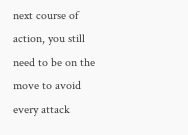next course of action, you still need to be on the move to avoid every attack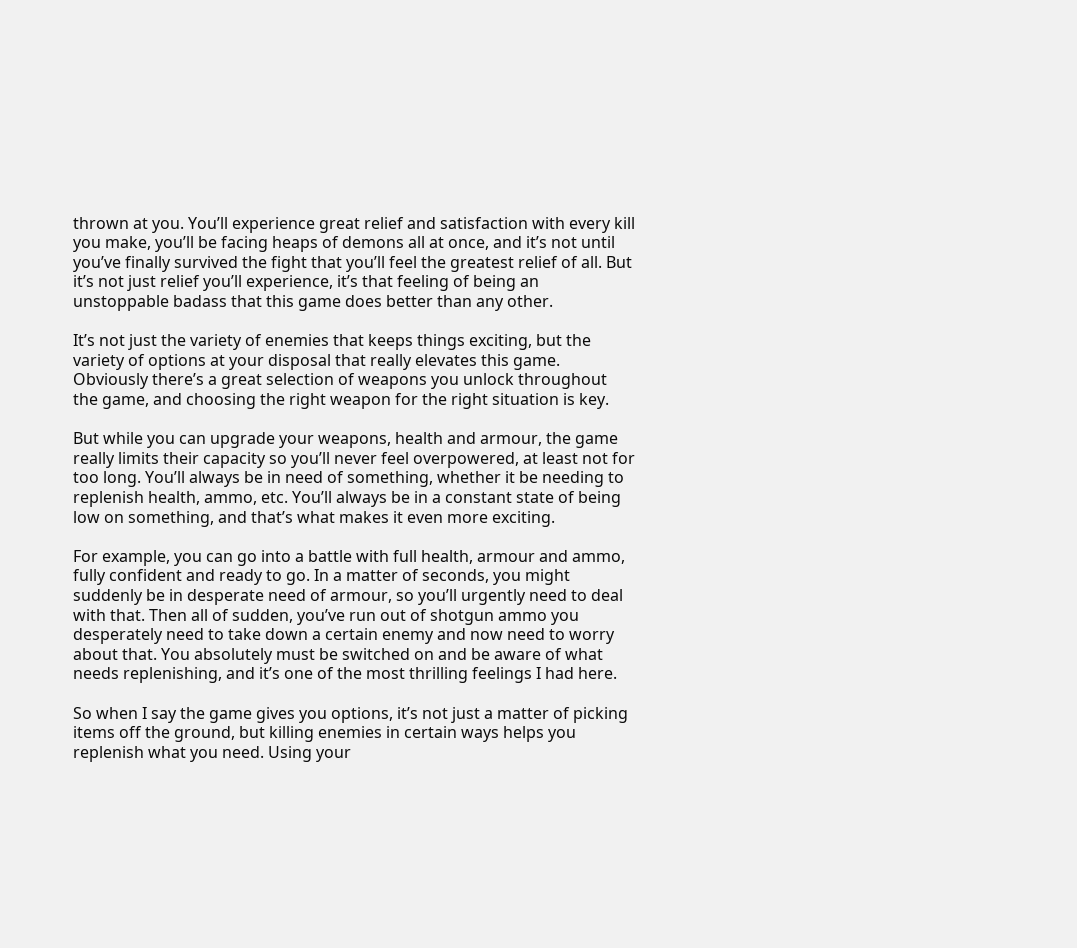thrown at you. You’ll experience great relief and satisfaction with every kill you make, you’ll be facing heaps of demons all at once, and it’s not until you’ve finally survived the fight that you’ll feel the greatest relief of all. But it’s not just relief you’ll experience, it’s that feeling of being an unstoppable badass that this game does better than any other.

It’s not just the variety of enemies that keeps things exciting, but the variety of options at your disposal that really elevates this game. Obviously there’s a great selection of weapons you unlock throughout the game, and choosing the right weapon for the right situation is key.

But while you can upgrade your weapons, health and armour, the game really limits their capacity so you’ll never feel overpowered, at least not for too long. You’ll always be in need of something, whether it be needing to replenish health, ammo, etc. You’ll always be in a constant state of being low on something, and that’s what makes it even more exciting.

For example, you can go into a battle with full health, armour and ammo, fully confident and ready to go. In a matter of seconds, you might suddenly be in desperate need of armour, so you’ll urgently need to deal with that. Then all of sudden, you’ve run out of shotgun ammo you desperately need to take down a certain enemy and now need to worry about that. You absolutely must be switched on and be aware of what needs replenishing, and it’s one of the most thrilling feelings I had here.

So when I say the game gives you options, it’s not just a matter of picking items off the ground, but killing enemies in certain ways helps you replenish what you need. Using your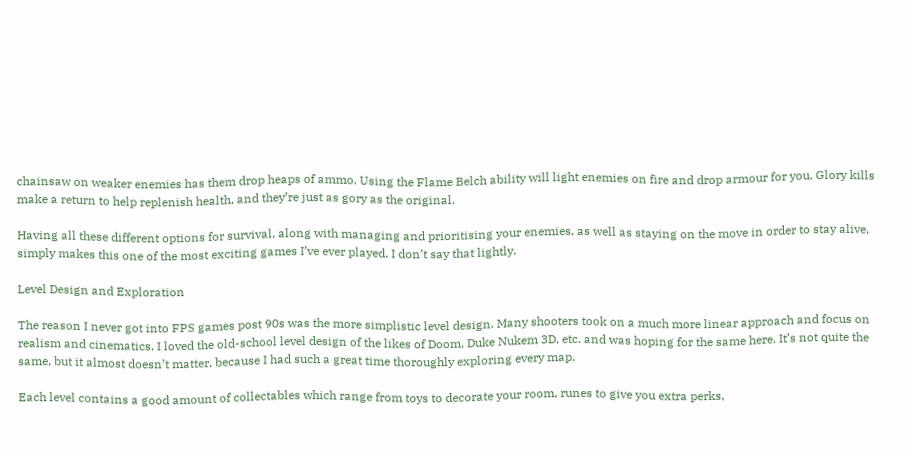chainsaw on weaker enemies has them drop heaps of ammo. Using the Flame Belch ability will light enemies on fire and drop armour for you. Glory kills make a return to help replenish health, and they’re just as gory as the original.

Having all these different options for survival, along with managing and prioritising your enemies, as well as staying on the move in order to stay alive, simply makes this one of the most exciting games I’ve ever played. I don’t say that lightly.

Level Design and Exploration

The reason I never got into FPS games post 90s was the more simplistic level design. Many shooters took on a much more linear approach and focus on realism and cinematics. I loved the old-school level design of the likes of Doom, Duke Nukem 3D, etc. and was hoping for the same here. It’s not quite the same, but it almost doesn’t matter, because I had such a great time thoroughly exploring every map.

Each level contains a good amount of collectables which range from toys to decorate your room, runes to give you extra perks,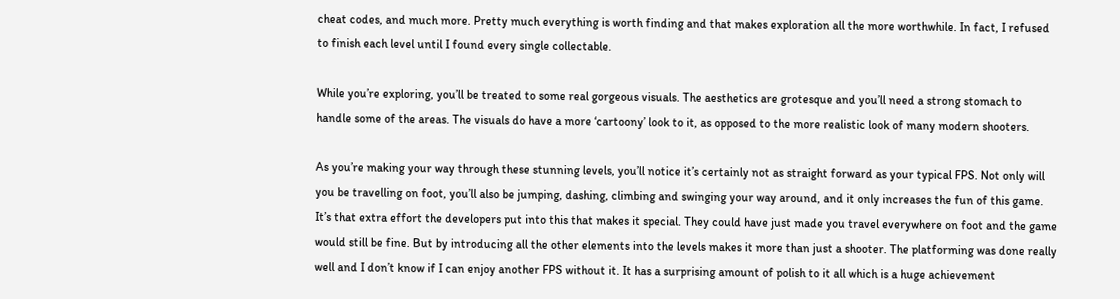cheat codes, and much more. Pretty much everything is worth finding and that makes exploration all the more worthwhile. In fact, I refused to finish each level until I found every single collectable.

While you’re exploring, you’ll be treated to some real gorgeous visuals. The aesthetics are grotesque and you’ll need a strong stomach to handle some of the areas. The visuals do have a more ‘cartoony’ look to it, as opposed to the more realistic look of many modern shooters.

As you’re making your way through these stunning levels, you’ll notice it’s certainly not as straight forward as your typical FPS. Not only will you be travelling on foot, you’ll also be jumping, dashing, climbing and swinging your way around, and it only increases the fun of this game. It’s that extra effort the developers put into this that makes it special. They could have just made you travel everywhere on foot and the game would still be fine. But by introducing all the other elements into the levels makes it more than just a shooter. The platforming was done really well and I don’t know if I can enjoy another FPS without it. It has a surprising amount of polish to it all which is a huge achievement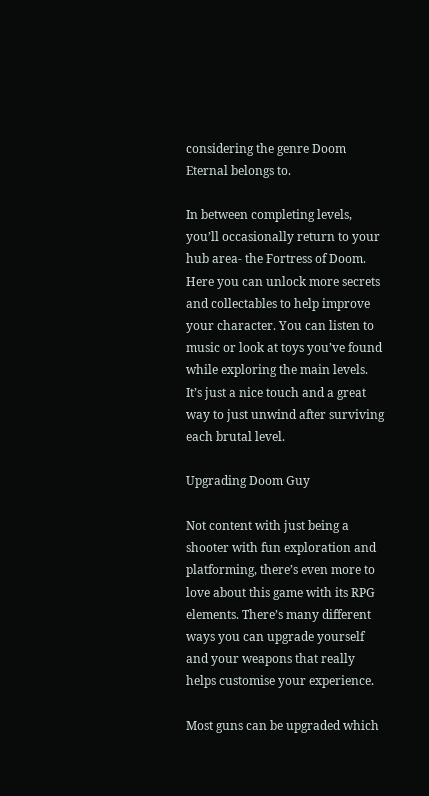considering the genre Doom Eternal belongs to.

In between completing levels, you’ll occasionally return to your hub area- the Fortress of Doom. Here you can unlock more secrets and collectables to help improve your character. You can listen to music or look at toys you’ve found while exploring the main levels. It’s just a nice touch and a great way to just unwind after surviving each brutal level.

Upgrading Doom Guy

Not content with just being a shooter with fun exploration and platforming, there’s even more to love about this game with its RPG elements. There’s many different ways you can upgrade yourself and your weapons that really helps customise your experience.

Most guns can be upgraded which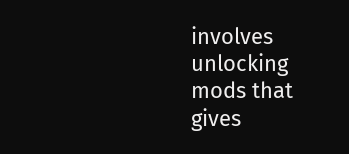involves unlocking mods that gives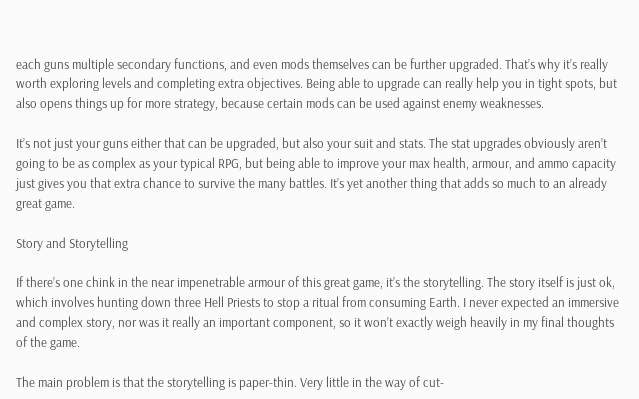each guns multiple secondary functions, and even mods themselves can be further upgraded. That’s why it’s really worth exploring levels and completing extra objectives. Being able to upgrade can really help you in tight spots, but also opens things up for more strategy, because certain mods can be used against enemy weaknesses.

It’s not just your guns either that can be upgraded, but also your suit and stats. The stat upgrades obviously aren’t going to be as complex as your typical RPG, but being able to improve your max health, armour, and ammo capacity just gives you that extra chance to survive the many battles. It’s yet another thing that adds so much to an already great game.

Story and Storytelling

If there’s one chink in the near impenetrable armour of this great game, it’s the storytelling. The story itself is just ok, which involves hunting down three Hell Priests to stop a ritual from consuming Earth. I never expected an immersive and complex story, nor was it really an important component, so it won’t exactly weigh heavily in my final thoughts of the game.

The main problem is that the storytelling is paper-thin. Very little in the way of cut-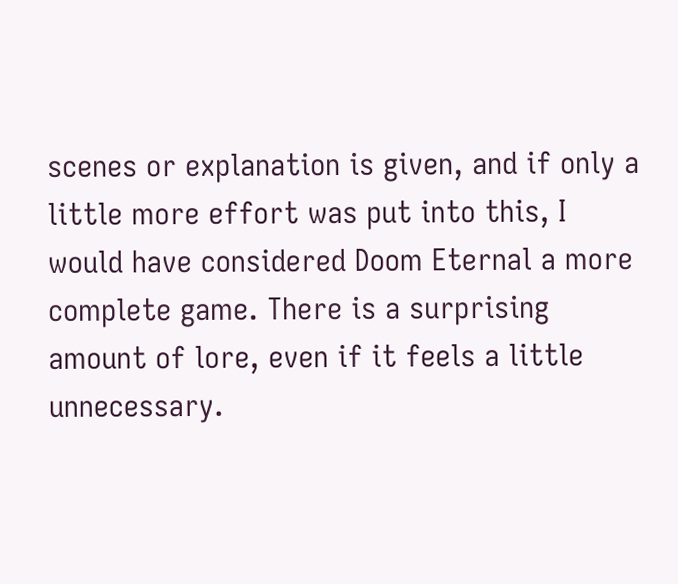scenes or explanation is given, and if only a little more effort was put into this, I would have considered Doom Eternal a more complete game. There is a surprising amount of lore, even if it feels a little unnecessary.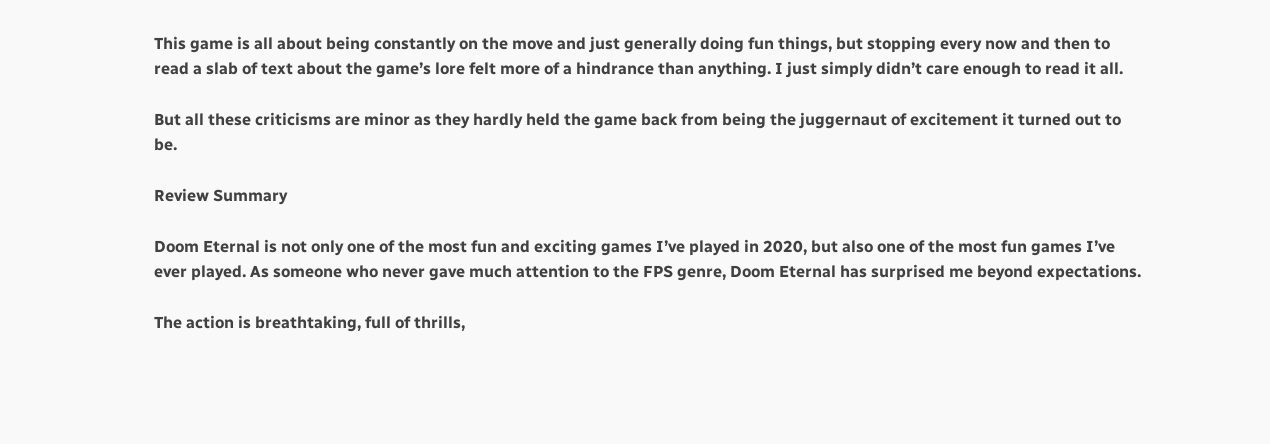This game is all about being constantly on the move and just generally doing fun things, but stopping every now and then to read a slab of text about the game’s lore felt more of a hindrance than anything. I just simply didn’t care enough to read it all.

But all these criticisms are minor as they hardly held the game back from being the juggernaut of excitement it turned out to be.

Review Summary

Doom Eternal is not only one of the most fun and exciting games I’ve played in 2020, but also one of the most fun games I’ve ever played. As someone who never gave much attention to the FPS genre, Doom Eternal has surprised me beyond expectations.

The action is breathtaking, full of thrills,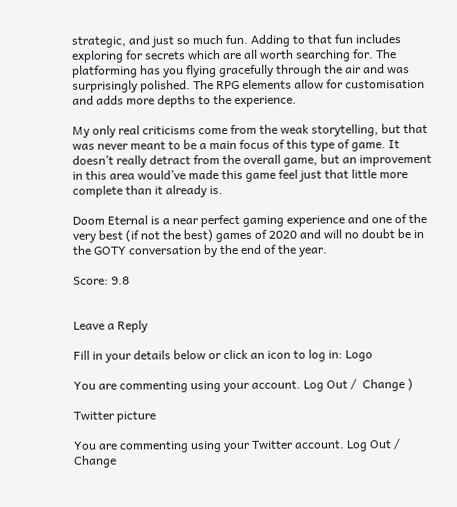strategic, and just so much fun. Adding to that fun includes exploring for secrets which are all worth searching for. The platforming has you flying gracefully through the air and was surprisingly polished. The RPG elements allow for customisation and adds more depths to the experience.

My only real criticisms come from the weak storytelling, but that was never meant to be a main focus of this type of game. It doesn’t really detract from the overall game, but an improvement in this area would’ve made this game feel just that little more complete than it already is.

Doom Eternal is a near perfect gaming experience and one of the very best (if not the best) games of 2020 and will no doubt be in the GOTY conversation by the end of the year.

Score: 9.8


Leave a Reply

Fill in your details below or click an icon to log in: Logo

You are commenting using your account. Log Out /  Change )

Twitter picture

You are commenting using your Twitter account. Log Out /  Change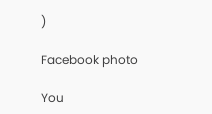)

Facebook photo

You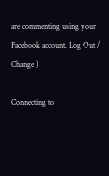are commenting using your Facebook account. Log Out /  Change )

Connecting to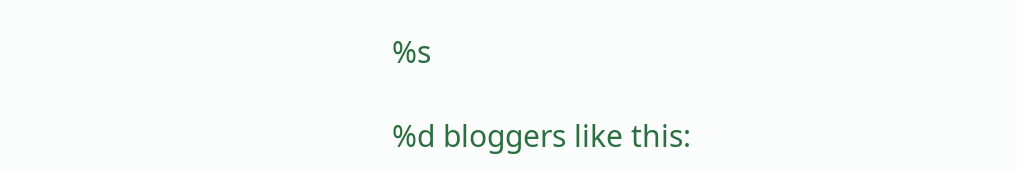%s

%d bloggers like this: